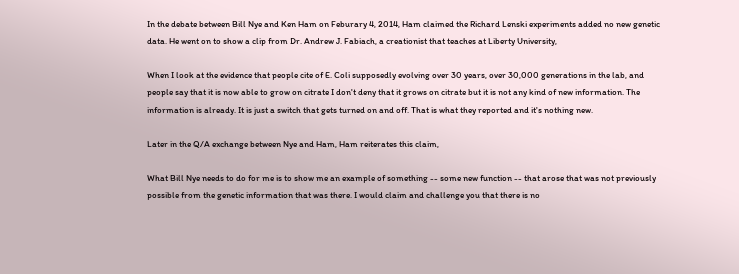In the debate between Bill Nye and Ken Ham on Feburary 4, 2014, Ham claimed the Richard Lenski experiments added no new genetic data. He went on to show a clip from Dr. Andrew J. Fabiach, a creationist that teaches at Liberty University,

When I look at the evidence that people cite of E. Coli supposedly evolving over 30 years, over 30,000 generations in the lab, and people say that it is now able to grow on citrate I don't deny that it grows on citrate but it is not any kind of new information. The information is already. It is just a switch that gets turned on and off. That is what they reported and it's nothing new.

Later in the Q/A exchange between Nye and Ham, Ham reiterates this claim,

What Bill Nye needs to do for me is to show me an example of something -- some new function -- that arose that was not previously possible from the genetic information that was there. I would claim and challenge you that there is no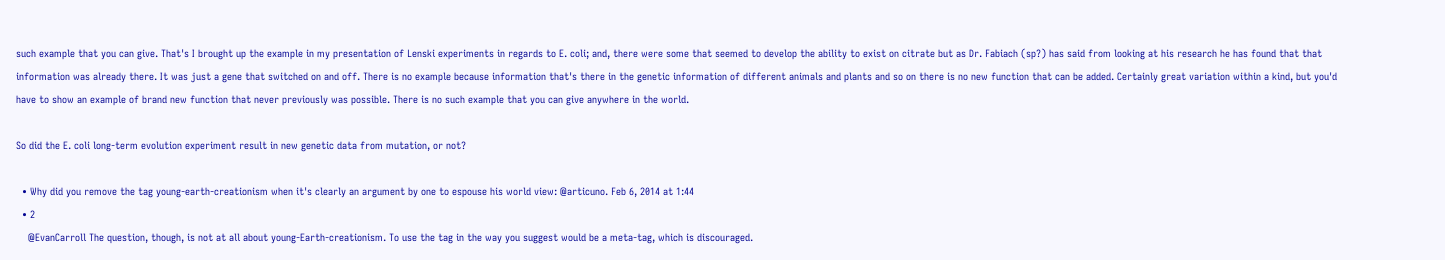such example that you can give. That's I brought up the example in my presentation of Lenski experiments in regards to E. coli; and, there were some that seemed to develop the ability to exist on citrate but as Dr. Fabiach (sp?) has said from looking at his research he has found that that information was already there. It was just a gene that switched on and off. There is no example because information that's there in the genetic information of different animals and plants and so on there is no new function that can be added. Certainly great variation within a kind, but you'd have to show an example of brand new function that never previously was possible. There is no such example that you can give anywhere in the world.

So did the E. coli long-term evolution experiment result in new genetic data from mutation, or not?

  • Why did you remove the tag young-earth-creationism when it's clearly an argument by one to espouse his world view: @articuno. Feb 6, 2014 at 1:44
  • 2
    @EvanCarroll The question, though, is not at all about young-Earth-creationism. To use the tag in the way you suggest would be a meta-tag, which is discouraged.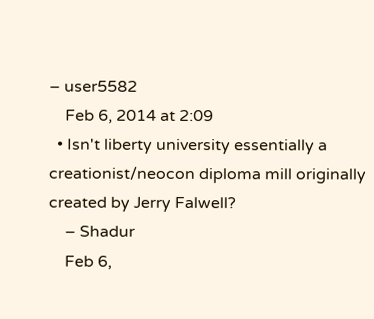– user5582
    Feb 6, 2014 at 2:09
  • Isn't liberty university essentially a creationist/neocon diploma mill originally created by Jerry Falwell?
    – Shadur
    Feb 6,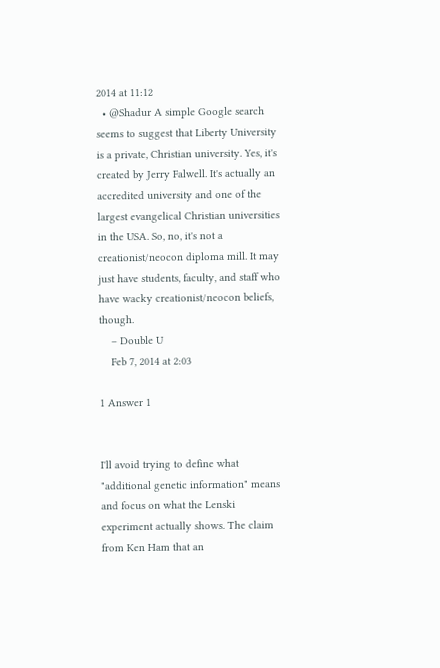2014 at 11:12
  • @Shadur A simple Google search seems to suggest that Liberty University is a private, Christian university. Yes, it's created by Jerry Falwell. It's actually an accredited university and one of the largest evangelical Christian universities in the USA. So, no, it's not a creationist/neocon diploma mill. It may just have students, faculty, and staff who have wacky creationist/neocon beliefs, though.
    – Double U
    Feb 7, 2014 at 2:03

1 Answer 1


I'll avoid trying to define what "additional genetic information" means and focus on what the Lenski experiment actually shows. The claim from Ken Ham that an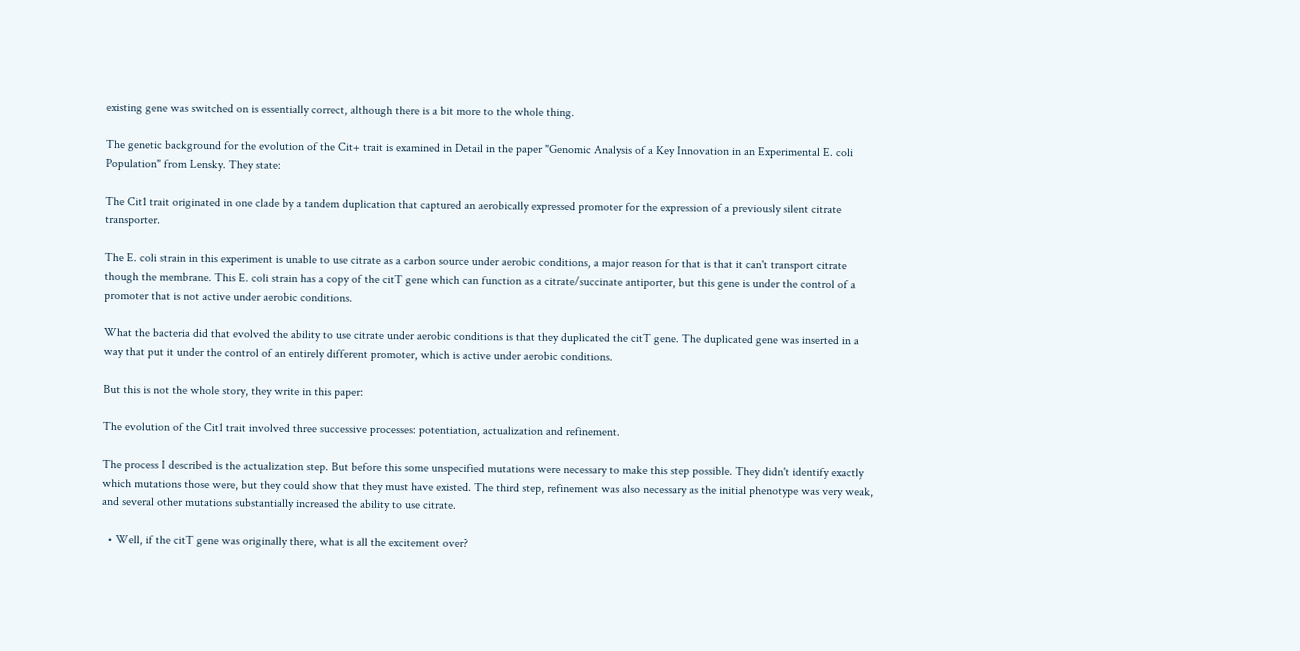existing gene was switched on is essentially correct, although there is a bit more to the whole thing.

The genetic background for the evolution of the Cit+ trait is examined in Detail in the paper "Genomic Analysis of a Key Innovation in an Experimental E. coli Population" from Lensky. They state:

The Cit1 trait originated in one clade by a tandem duplication that captured an aerobically expressed promoter for the expression of a previously silent citrate transporter.

The E. coli strain in this experiment is unable to use citrate as a carbon source under aerobic conditions, a major reason for that is that it can't transport citrate though the membrane. This E. coli strain has a copy of the citT gene which can function as a citrate/succinate antiporter, but this gene is under the control of a promoter that is not active under aerobic conditions.

What the bacteria did that evolved the ability to use citrate under aerobic conditions is that they duplicated the citT gene. The duplicated gene was inserted in a way that put it under the control of an entirely different promoter, which is active under aerobic conditions.

But this is not the whole story, they write in this paper:

The evolution of the Cit1 trait involved three successive processes: potentiation, actualization and refinement.

The process I described is the actualization step. But before this some unspecified mutations were necessary to make this step possible. They didn't identify exactly which mutations those were, but they could show that they must have existed. The third step, refinement was also necessary as the initial phenotype was very weak, and several other mutations substantially increased the ability to use citrate.

  • Well, if the citT gene was originally there, what is all the excitement over?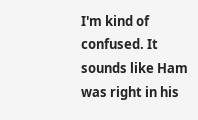I'm kind of confused. It sounds like Ham was right in his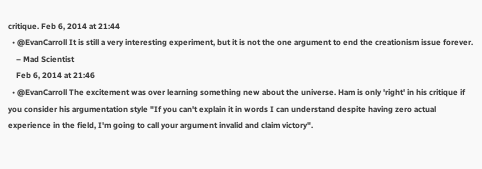critique. Feb 6, 2014 at 21:44
  • @EvanCarroll It is still a very interesting experiment, but it is not the one argument to end the creationism issue forever.
    – Mad Scientist
    Feb 6, 2014 at 21:46
  • @EvanCarroll The excitement was over learning something new about the universe. Ham is only 'right' in his critique if you consider his argumentation style "If you can't explain it in words I can understand despite having zero actual experience in the field, I'm going to call your argument invalid and claim victory".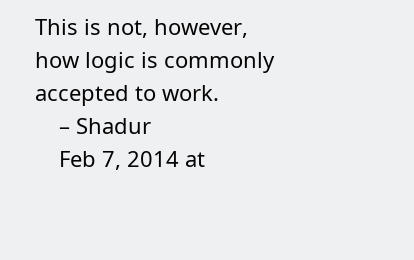This is not, however, how logic is commonly accepted to work.
    – Shadur
    Feb 7, 2014 at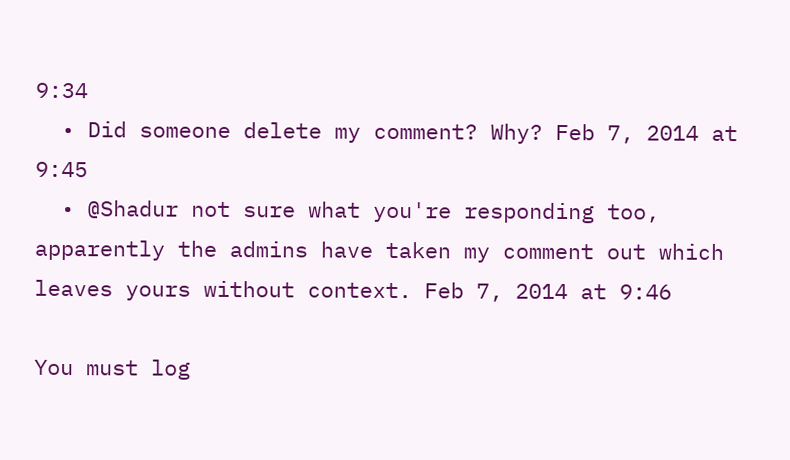9:34
  • Did someone delete my comment? Why? Feb 7, 2014 at 9:45
  • @Shadur not sure what you're responding too, apparently the admins have taken my comment out which leaves yours without context. Feb 7, 2014 at 9:46

You must log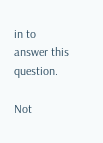in to answer this question.

Not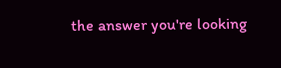the answer you're looking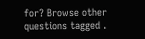for? Browse other questions tagged .